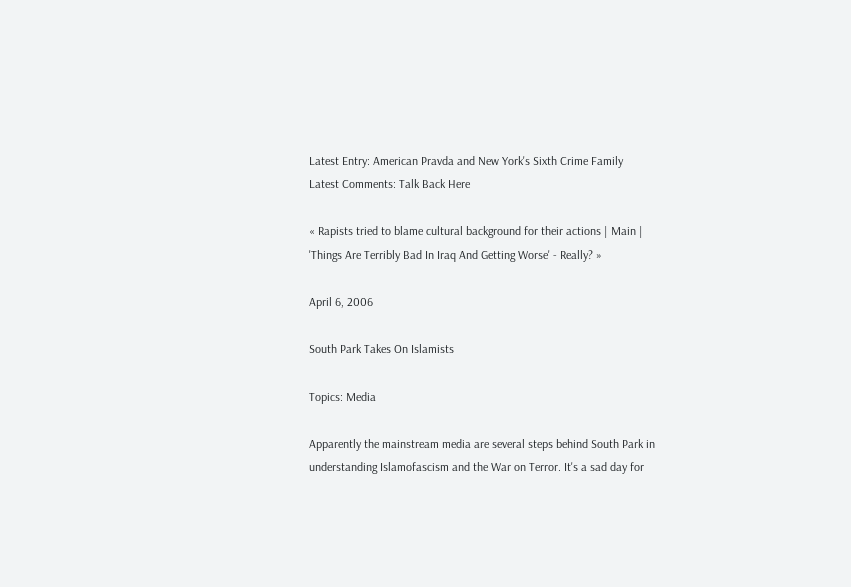Latest Entry: American Pravda and New York's Sixth Crime Family     Latest Comments: Talk Back Here

« Rapists tried to blame cultural background for their actions | Main | 'Things Are Terribly Bad In Iraq And Getting Worse' - Really? »

April 6, 2006

South Park Takes On Islamists

Topics: Media

Apparently the mainstream media are several steps behind South Park in understanding Islamofascism and the War on Terror. It's a sad day for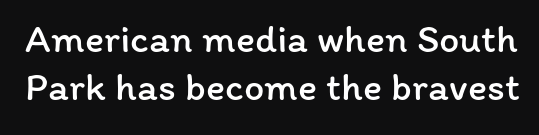American media when South Park has become the bravest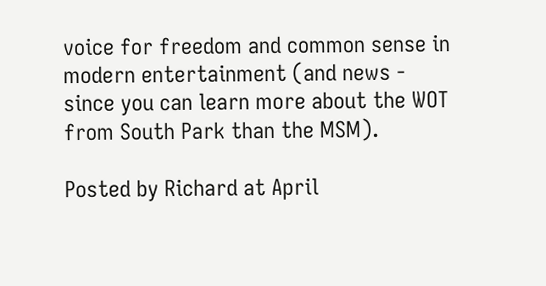voice for freedom and common sense in modern entertainment (and news - since you can learn more about the WOT from South Park than the MSM).

Posted by Richard at April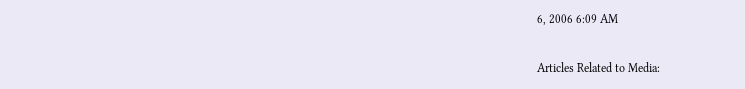6, 2006 6:09 AM

Articles Related to Media: